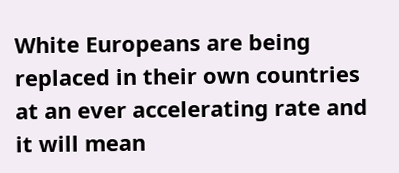White Europeans are being replaced in their own countries at an ever accelerating rate and it will mean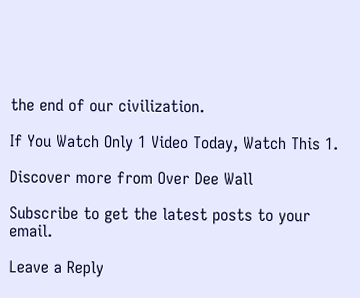the end of our civilization.

If You Watch Only 1 Video Today, Watch This 1.

Discover more from Over Dee Wall

Subscribe to get the latest posts to your email.

Leave a Reply